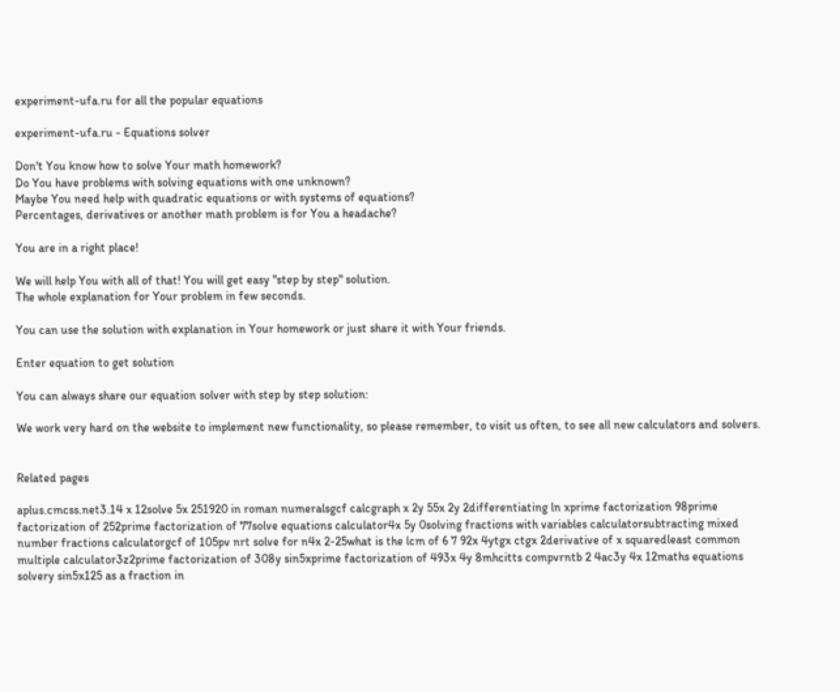experiment-ufa.ru for all the popular equations

experiment-ufa.ru - Equations solver

Don't You know how to solve Your math homework?
Do You have problems with solving equations with one unknown?
Maybe You need help with quadratic equations or with systems of equations?
Percentages, derivatives or another math problem is for You a headache?

You are in a right place!

We will help You with all of that! You will get easy "step by step" solution.
The whole explanation for Your problem in few seconds.

You can use the solution with explanation in Your homework or just share it with Your friends.

Enter equation to get solution

You can always share our equation solver with step by step solution:

We work very hard on the website to implement new functionality, so please remember, to visit us often, to see all new calculators and solvers.


Related pages

aplus.cmcss.net3.14 x 12solve 5x 251920 in roman numeralsgcf calcgraph x 2y 55x 2y 2differentiating ln xprime factorization 98prime factorization of 252prime factorization of 77solve equations calculator4x 5y 0solving fractions with variables calculatorsubtracting mixed number fractions calculatorgcf of 105pv nrt solve for n4x 2-25what is the lcm of 6 7 92x 4ytgx ctgx 2derivative of x squaredleast common multiple calculator3z2prime factorization of 308y sin5xprime factorization of 493x 4y 8mhcitts compvrntb 2 4ac3y 4x 12maths equations solvery sin5x125 as a fraction in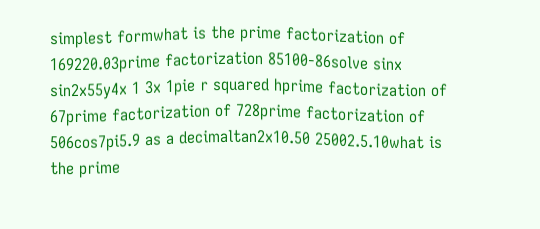simplest formwhat is the prime factorization of 169220.03prime factorization 85100-86solve sinx sin2x55y4x 1 3x 1pie r squared hprime factorization of 67prime factorization of 728prime factorization of 506cos7pi5.9 as a decimaltan2x10.50 25002.5.10what is the prime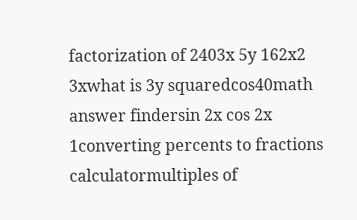factorization of 2403x 5y 162x2 3xwhat is 3y squaredcos40math answer findersin 2x cos 2x 1converting percents to fractions calculatormultiples of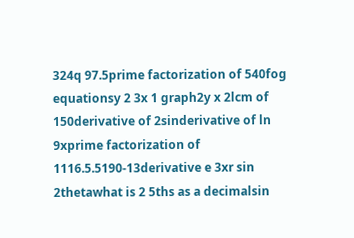324q 97.5prime factorization of 540fog equationsy 2 3x 1 graph2y x 2lcm of 150derivative of 2sinderivative of ln 9xprime factorization of 1116.5.5190-13derivative e 3xr sin 2thetawhat is 2 5ths as a decimalsin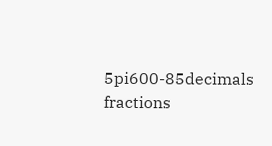5pi600-85decimals fractions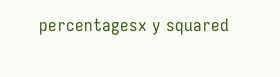percentagesx y squared